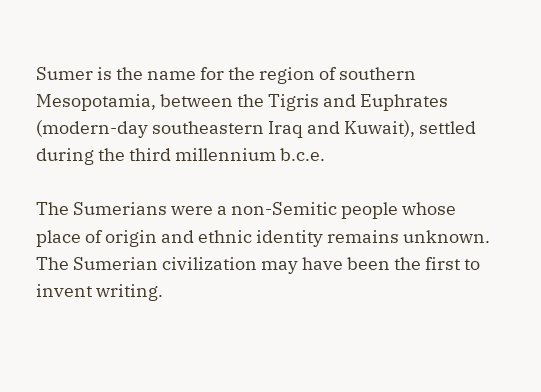Sumer is the name for the region of southern Mesopotamia, between the Tigris and Euphrates (modern-day southeastern Iraq and Kuwait), settled during the third millennium b.c.e.

The Sumerians were a non-Semitic people whose place of origin and ethnic identity remains unknown. The Sumerian civilization may have been the first to invent writing.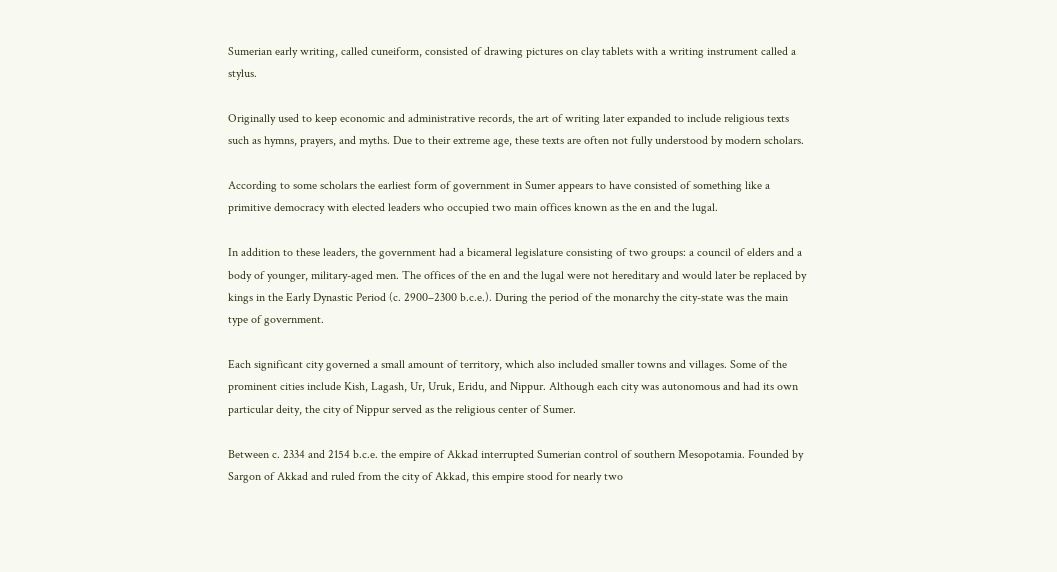Sumerian early writing, called cuneiform, consisted of drawing pictures on clay tablets with a writing instrument called a stylus.

Originally used to keep economic and administrative records, the art of writing later expanded to include religious texts such as hymns, prayers, and myths. Due to their extreme age, these texts are often not fully understood by modern scholars.

According to some scholars the earliest form of government in Sumer appears to have consisted of something like a primitive democracy with elected leaders who occupied two main offices known as the en and the lugal.

In addition to these leaders, the government had a bicameral legislature consisting of two groups: a council of elders and a body of younger, military-aged men. The offices of the en and the lugal were not hereditary and would later be replaced by kings in the Early Dynastic Period (c. 2900–2300 b.c.e.). During the period of the monarchy the city-state was the main type of government.

Each significant city governed a small amount of territory, which also included smaller towns and villages. Some of the prominent cities include Kish, Lagash, Ur, Uruk, Eridu, and Nippur. Although each city was autonomous and had its own particular deity, the city of Nippur served as the religious center of Sumer.

Between c. 2334 and 2154 b.c.e. the empire of Akkad interrupted Sumerian control of southern Mesopotamia. Founded by Sargon of Akkad and ruled from the city of Akkad, this empire stood for nearly two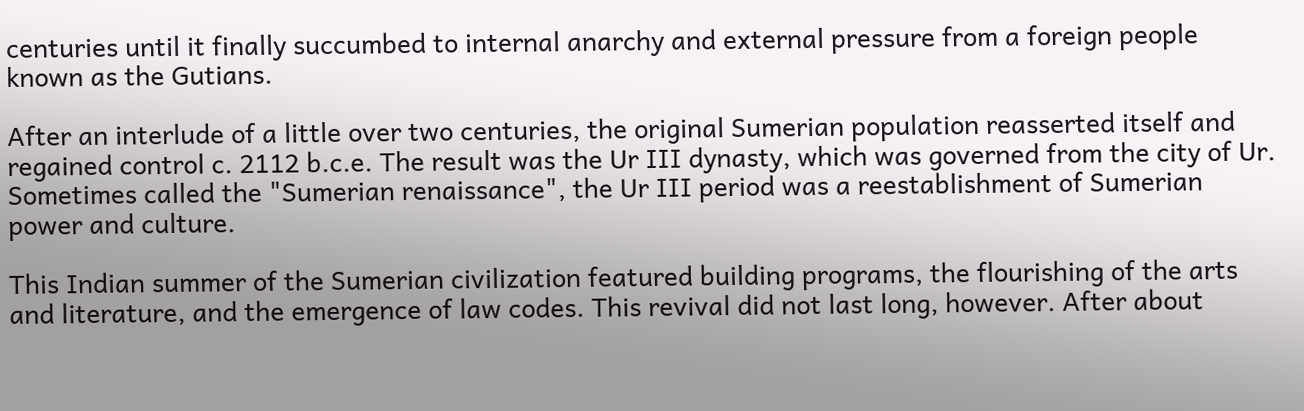centuries until it finally succumbed to internal anarchy and external pressure from a foreign people known as the Gutians.

After an interlude of a little over two centuries, the original Sumerian population reasserted itself and regained control c. 2112 b.c.e. The result was the Ur III dynasty, which was governed from the city of Ur. Sometimes called the "Sumerian renaissance", the Ur III period was a reestablishment of Sumerian power and culture.

This Indian summer of the Sumerian civilization featured building programs, the flourishing of the arts and literature, and the emergence of law codes. This revival did not last long, however. After about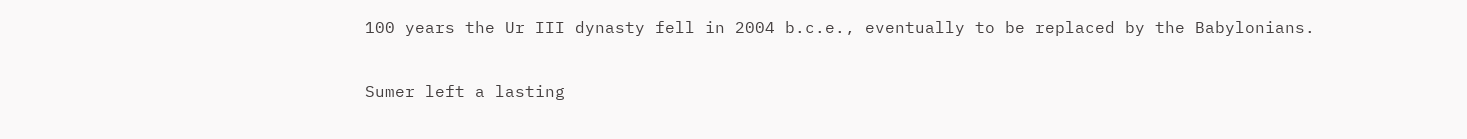100 years the Ur III dynasty fell in 2004 b.c.e., eventually to be replaced by the Babylonians.

Sumer left a lasting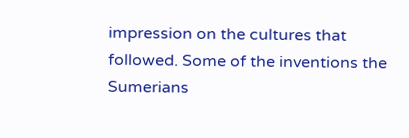impression on the cultures that followed. Some of the inventions the Sumerians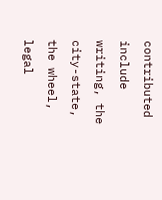contributed include writing, the city-state, the wheel, legal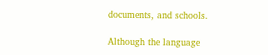documents, and schools.

Although the language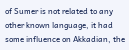of Sumer is not related to any other known language, it had some influence on Akkadian, the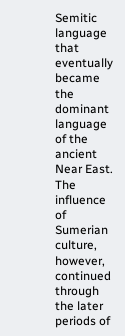Semitic language that eventually became the dominant language of the ancient Near East. The influence of Sumerian culture, however, continued through the later periods of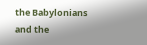the Babylonians and the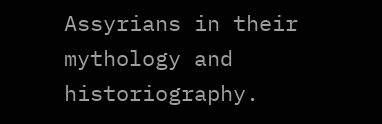Assyrians in their mythology and historiography.